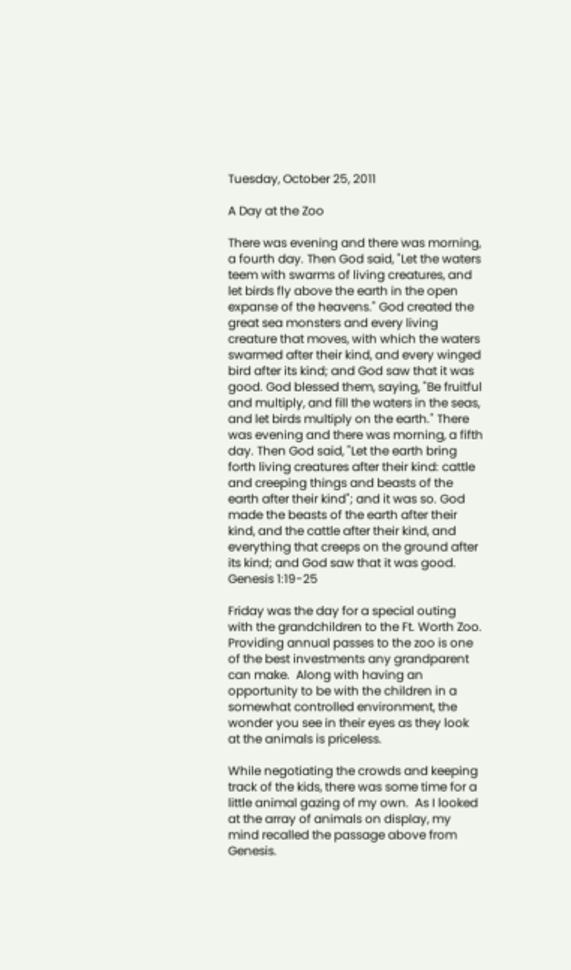Tuesday, October 25, 2011

A Day at the Zoo

There was evening and there was morning, a fourth day. Then God said, "Let the waters teem with swarms of living creatures, and let birds fly above the earth in the open expanse of the heavens." God created the great sea monsters and every living creature that moves, with which the waters swarmed after their kind, and every winged bird after its kind; and God saw that it was good. God blessed them, saying, "Be fruitful and multiply, and fill the waters in the seas, and let birds multiply on the earth." There was evening and there was morning, a fifth day. Then God said, "Let the earth bring forth living creatures after their kind: cattle and creeping things and beasts of the earth after their kind"; and it was so. God made the beasts of the earth after their kind, and the cattle after their kind, and everything that creeps on the ground after its kind; and God saw that it was good.  Genesis 1:19-25

Friday was the day for a special outing with the grandchildren to the Ft. Worth Zoo.  Providing annual passes to the zoo is one of the best investments any grandparent can make.  Along with having an opportunity to be with the children in a somewhat controlled environment, the wonder you see in their eyes as they look at the animals is priceless.

While negotiating the crowds and keeping track of the kids, there was some time for a little animal gazing of my own.  As I looked at the array of animals on display, my mind recalled the passage above from Genesis.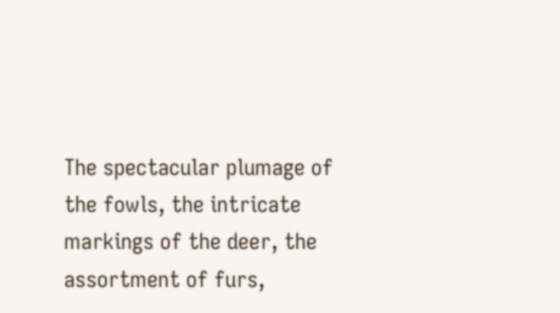The spectacular plumage of the fowls, the intricate markings of the deer, the assortment of furs,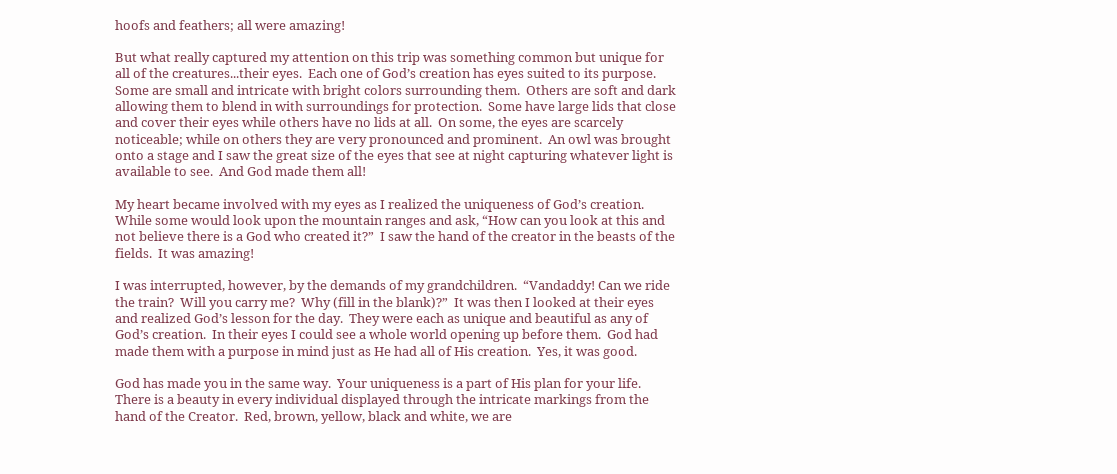hoofs and feathers; all were amazing!

But what really captured my attention on this trip was something common but unique for all of the creatures...their eyes.  Each one of God’s creation has eyes suited to its purpose.  Some are small and intricate with bright colors surrounding them.  Others are soft and dark allowing them to blend in with surroundings for protection.  Some have large lids that close and cover their eyes while others have no lids at all.  On some, the eyes are scarcely noticeable; while on others they are very pronounced and prominent.  An owl was brought onto a stage and I saw the great size of the eyes that see at night capturing whatever light is available to see.  And God made them all!

My heart became involved with my eyes as I realized the uniqueness of God’s creation.  While some would look upon the mountain ranges and ask, “How can you look at this and not believe there is a God who created it?”  I saw the hand of the creator in the beasts of the fields.  It was amazing!

I was interrupted, however, by the demands of my grandchildren.  “Vandaddy! Can we ride the train?  Will you carry me?  Why (fill in the blank)?”  It was then I looked at their eyes and realized God’s lesson for the day.  They were each as unique and beautiful as any of God’s creation.  In their eyes I could see a whole world opening up before them.  God had made them with a purpose in mind just as He had all of His creation.  Yes, it was good.

God has made you in the same way.  Your uniqueness is a part of His plan for your life.  There is a beauty in every individual displayed through the intricate markings from the hand of the Creator.  Red, brown, yellow, black and white, we are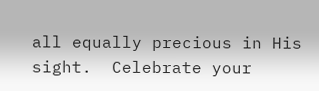all equally precious in His sight.  Celebrate your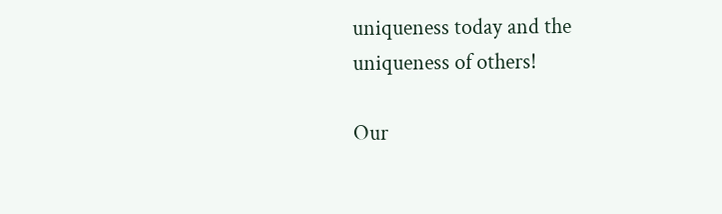uniqueness today and the uniqueness of others!

Our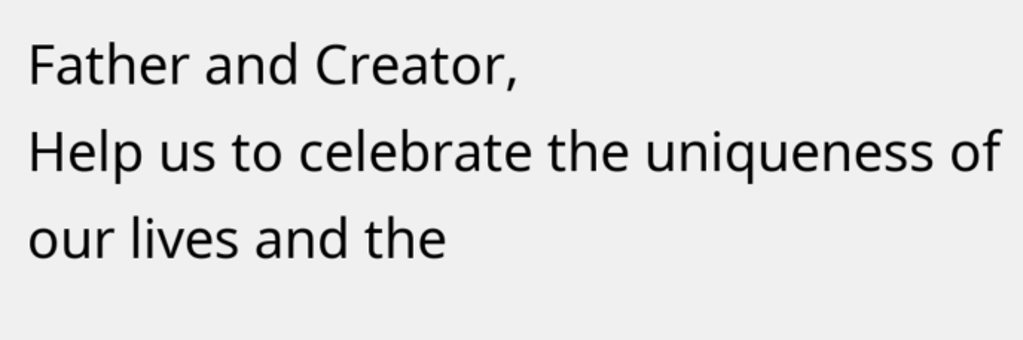Father and Creator,
Help us to celebrate the uniqueness of our lives and the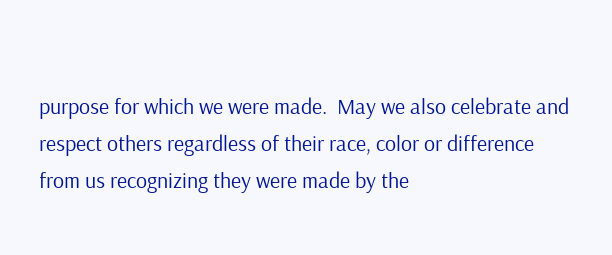purpose for which we were made.  May we also celebrate and respect others regardless of their race, color or difference from us recognizing they were made by the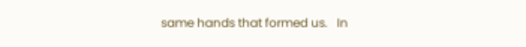same hands that formed us.   In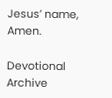Jesus’ name, Amen.

Devotional Archive